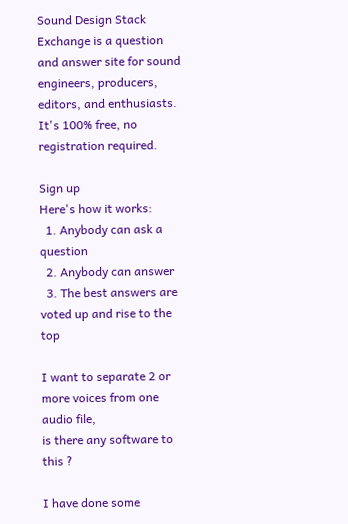Sound Design Stack Exchange is a question and answer site for sound engineers, producers, editors, and enthusiasts. It's 100% free, no registration required.

Sign up
Here's how it works:
  1. Anybody can ask a question
  2. Anybody can answer
  3. The best answers are voted up and rise to the top

I want to separate 2 or more voices from one audio file,
is there any software to this ?

I have done some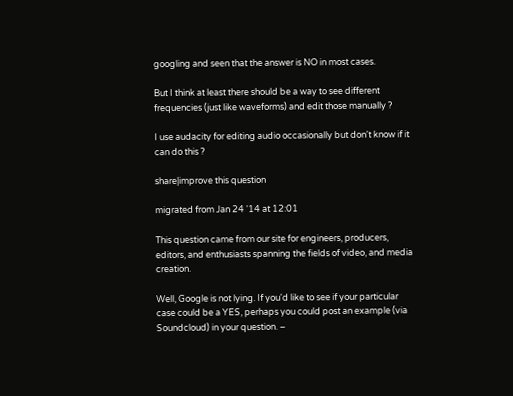googling and seen that the answer is NO in most cases.

But I think at least there should be a way to see different frequencies (just like waveforms) and edit those manually ?

I use audacity for editing audio occasionally but don't know if it can do this ?

share|improve this question

migrated from Jan 24 '14 at 12:01

This question came from our site for engineers, producers, editors, and enthusiasts spanning the fields of video, and media creation.

Well, Google is not lying. If you'd like to see if your particular case could be a YES, perhaps you could post an example (via Soundcloud) in your question. –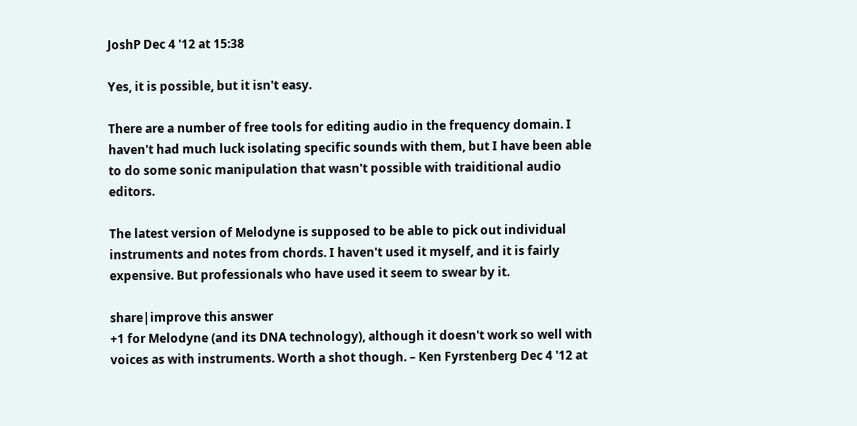JoshP Dec 4 '12 at 15:38

Yes, it is possible, but it isn't easy.

There are a number of free tools for editing audio in the frequency domain. I haven't had much luck isolating specific sounds with them, but I have been able to do some sonic manipulation that wasn't possible with traiditional audio editors.

The latest version of Melodyne is supposed to be able to pick out individual instruments and notes from chords. I haven't used it myself, and it is fairly expensive. But professionals who have used it seem to swear by it.

share|improve this answer
+1 for Melodyne (and its DNA technology), although it doesn't work so well with voices as with instruments. Worth a shot though. – Ken Fyrstenberg Dec 4 '12 at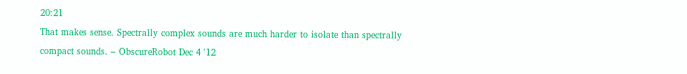20:21
That makes sense. Spectrally complex sounds are much harder to isolate than spectrally compact sounds. – ObscureRobot Dec 4 '12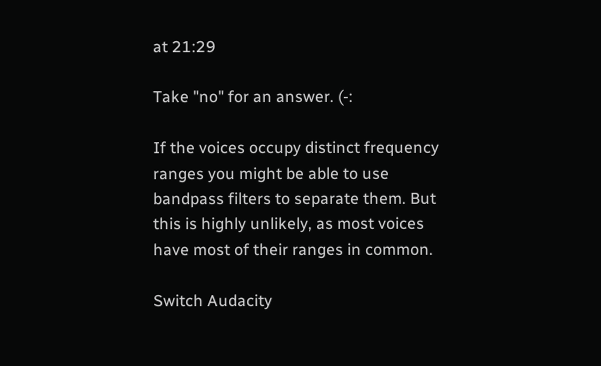at 21:29

Take "no" for an answer. (-:

If the voices occupy distinct frequency ranges you might be able to use bandpass filters to separate them. But this is highly unlikely, as most voices have most of their ranges in common.

Switch Audacity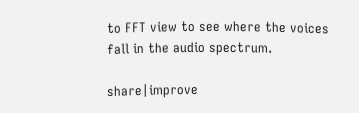to FFT view to see where the voices fall in the audio spectrum.

share|improve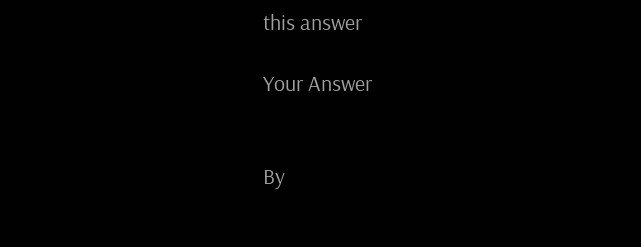this answer

Your Answer


By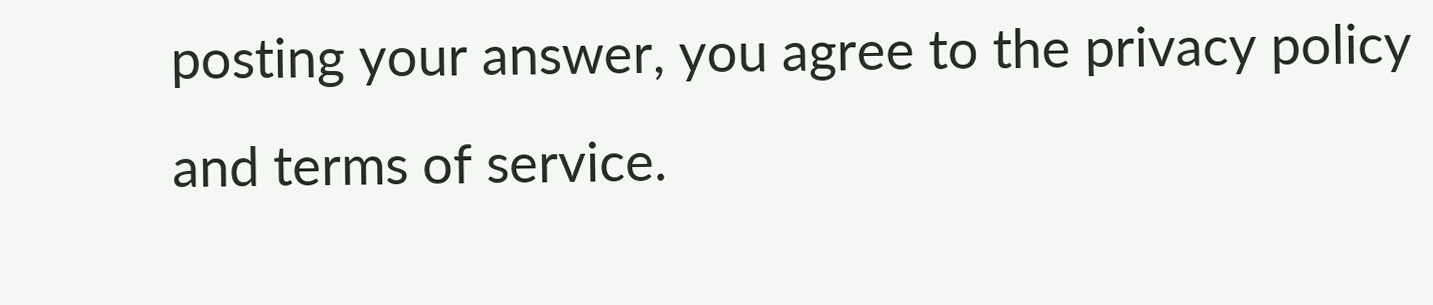posting your answer, you agree to the privacy policy and terms of service.